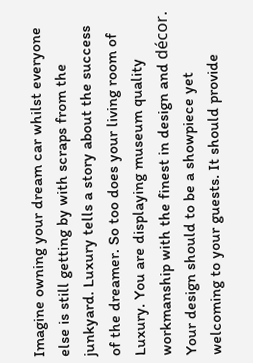Imagine owning your dream car whilst everyone else is still getting by with scraps from the junkyard. Luxury tells a story about the success of the dreamer. So too does your living room of Luxury. You are displaying museum quality workmanship with the finest in design and décor. Your design should to be a showpiece yet welcoming to your guests. It should provide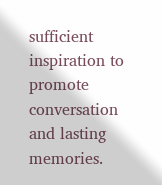sufficient inspiration to promote conversation and lasting memories.